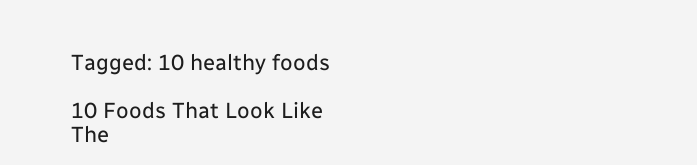Tagged: 10 healthy foods

10 Foods That Look Like The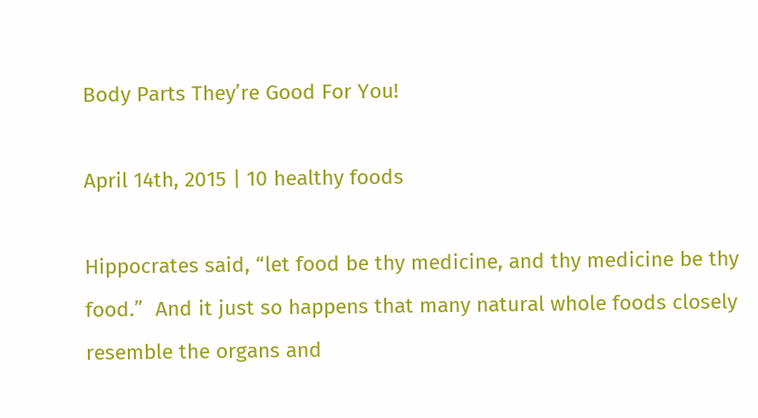Body Parts They’re Good For You!

April 14th, 2015 | 10 healthy foods

Hippocrates said, “let food be thy medicine, and thy medicine be thy food.”  And it just so happens that many natural whole foods closely resemble the organs and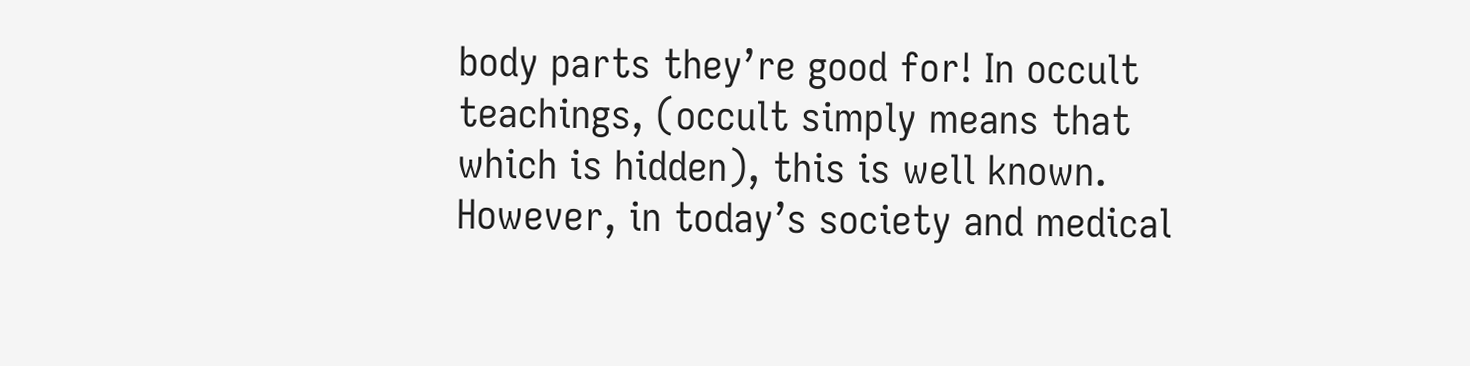body parts they’re good for! In occult teachings, (occult simply means that which is hidden), this is well known.  However, in today’s society and medical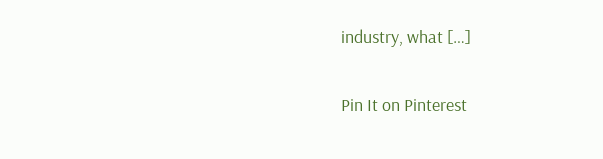industry, what […]

Pin It on Pinterest